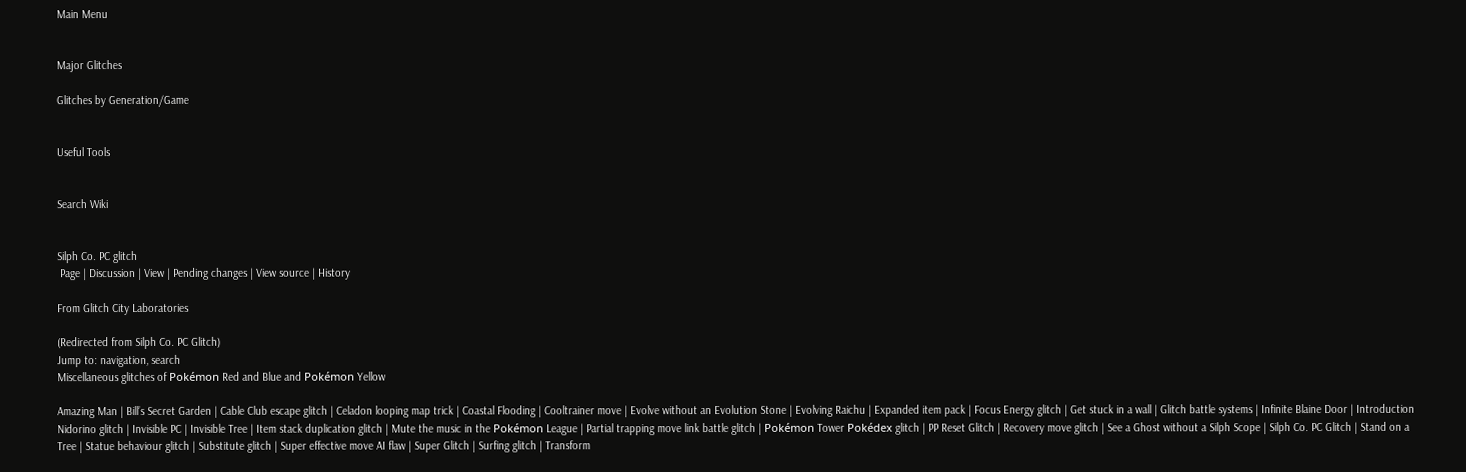Main Menu


Major Glitches

Glitches by Generation/Game


Useful Tools


Search Wiki


Silph Co. PC glitch
 Page | Discussion | View | Pending changes | View source | History

From Glitch City Laboratories

(Redirected from Silph Co. PC Glitch)
Jump to: navigation, search
Miscellaneous glitches of Pokémon Red and Blue and Pokémon Yellow

Amazing Man | Billʼs Secret Garden | Cable Club escape glitch | Celadon looping map trick | Coastal Flooding | Cooltrainer move | Evolve without an Evolution Stone | Evolving Raichu | Expanded item pack | Focus Energy glitch | Get stuck in a wall | Glitch battle systems | Infinite Blaine Door | Introduction Nidorino glitch | Invisible PC | Invisible Tree | Item stack duplication glitch | Mute the music in the Pokémon League | Partial trapping move link battle glitch | Pokémon Tower Pokédex glitch | PP Reset Glitch | Recovery move glitch | See a Ghost without a Silph Scope | Silph Co. PC Glitch | Stand on a Tree | Statue behaviour glitch | Substitute glitch | Super effective move AI flaw | Super Glitch | Surfing glitch | Transform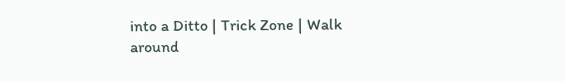into a Ditto | Trick Zone | Walk around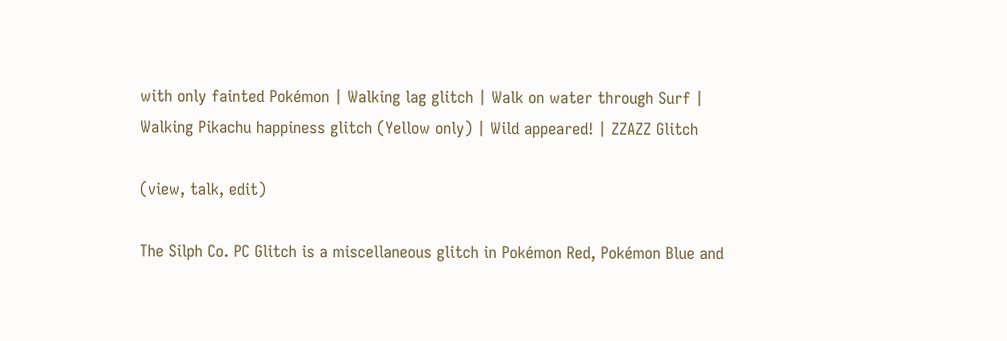with only fainted Pokémon | Walking lag glitch | Walk on water through Surf | Walking Pikachu happiness glitch (Yellow only) | Wild appeared! | ZZAZZ Glitch

(view, talk, edit)

The Silph Co. PC Glitch is a miscellaneous glitch in Pokémon Red, Pokémon Blue and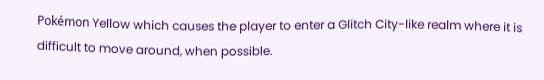Pokémon Yellow which causes the player to enter a Glitch City-like realm where it is difficult to move around, when possible.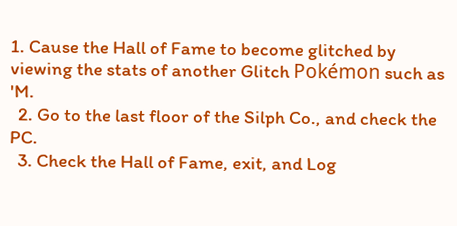1. Cause the Hall of Fame to become glitched by viewing the stats of another Glitch Pokémon such as 'M.
  2. Go to the last floor of the Silph Co., and check the PC.
  3. Check the Hall of Fame, exit, and Log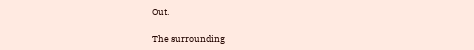Out.

The surrounding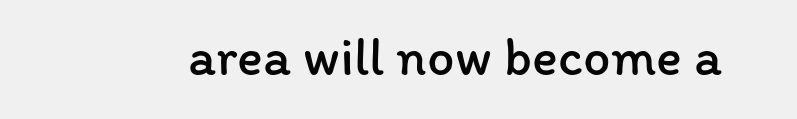area will now become a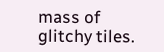mass of glitchy tiles.